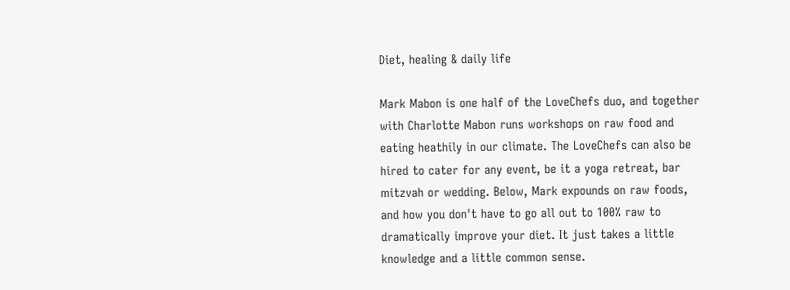Diet, healing & daily life

Mark Mabon is one half of the LoveChefs duo, and together with Charlotte Mabon runs workshops on raw food and eating heathily in our climate. The LoveChefs can also be hired to cater for any event, be it a yoga retreat, bar mitzvah or wedding. Below, Mark expounds on raw foods, and how you don't have to go all out to 100% raw to dramatically improve your diet. It just takes a little knowledge and a little common sense.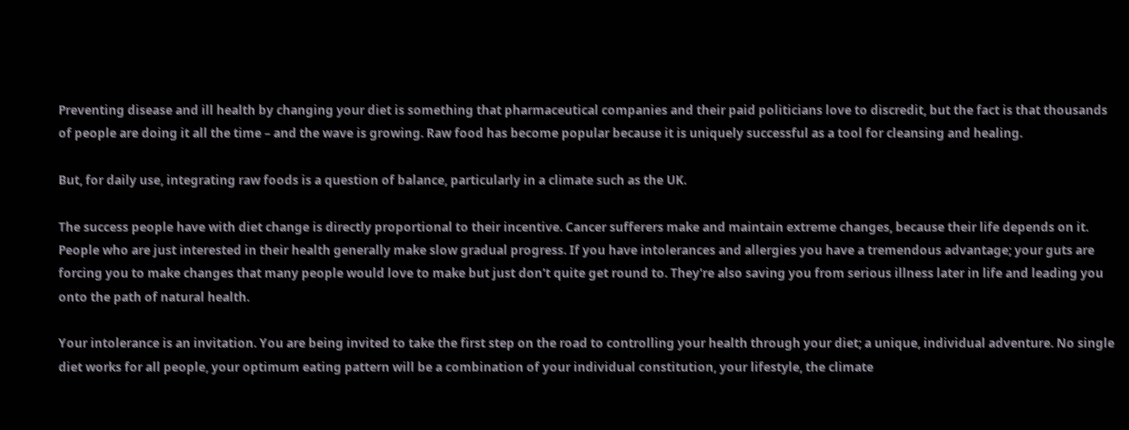Preventing disease and ill health by changing your diet is something that pharmaceutical companies and their paid politicians love to discredit, but the fact is that thousands of people are doing it all the time – and the wave is growing. Raw food has become popular because it is uniquely successful as a tool for cleansing and healing.

But, for daily use, integrating raw foods is a question of balance, particularly in a climate such as the UK.

The success people have with diet change is directly proportional to their incentive. Cancer sufferers make and maintain extreme changes, because their life depends on it. People who are just interested in their health generally make slow gradual progress. If you have intolerances and allergies you have a tremendous advantage; your guts are forcing you to make changes that many people would love to make but just don't quite get round to. They're also saving you from serious illness later in life and leading you onto the path of natural health.

Your intolerance is an invitation. You are being invited to take the first step on the road to controlling your health through your diet; a unique, individual adventure. No single diet works for all people, your optimum eating pattern will be a combination of your individual constitution, your lifestyle, the climate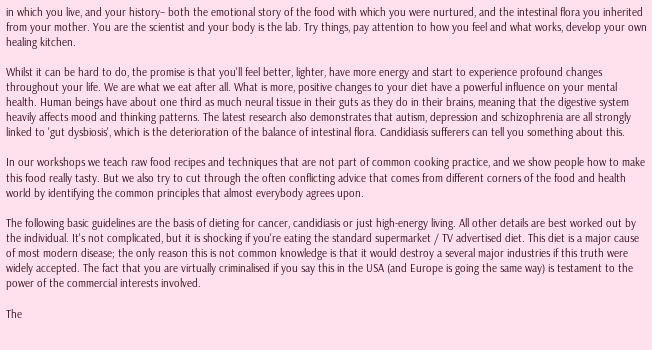in which you live, and your history– both the emotional story of the food with which you were nurtured, and the intestinal flora you inherited from your mother. You are the scientist and your body is the lab. Try things, pay attention to how you feel and what works, develop your own healing kitchen.

Whilst it can be hard to do, the promise is that you'll feel better, lighter, have more energy and start to experience profound changes throughout your life. We are what we eat after all. What is more, positive changes to your diet have a powerful influence on your mental health. Human beings have about one third as much neural tissue in their guts as they do in their brains, meaning that the digestive system heavily affects mood and thinking patterns. The latest research also demonstrates that autism, depression and schizophrenia are all strongly linked to 'gut dysbiosis', which is the deterioration of the balance of intestinal flora. Candidiasis sufferers can tell you something about this.

In our workshops we teach raw food recipes and techniques that are not part of common cooking practice, and we show people how to make this food really tasty. But we also try to cut through the often conflicting advice that comes from different corners of the food and health world by identifying the common principles that almost everybody agrees upon.

The following basic guidelines are the basis of dieting for cancer, candidiasis or just high-energy living. All other details are best worked out by the individual. It's not complicated, but it is shocking if you're eating the standard supermarket / TV advertised diet. This diet is a major cause of most modern disease; the only reason this is not common knowledge is that it would destroy a several major industries if this truth were widely accepted. The fact that you are virtually criminalised if you say this in the USA (and Europe is going the same way) is testament to the power of the commercial interests involved.

The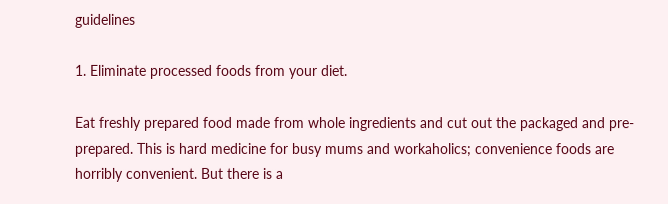guidelines

1. Eliminate processed foods from your diet.

Eat freshly prepared food made from whole ingredients and cut out the packaged and pre-prepared. This is hard medicine for busy mums and workaholics; convenience foods are horribly convenient. But there is a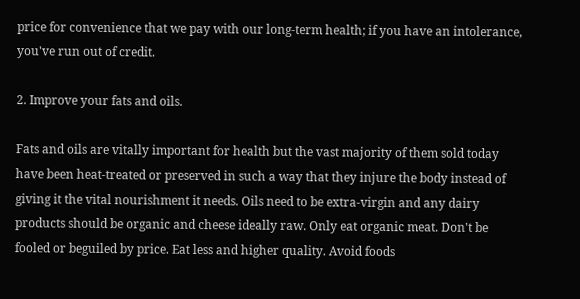price for convenience that we pay with our long-term health; if you have an intolerance, you've run out of credit.

2. Improve your fats and oils.

Fats and oils are vitally important for health but the vast majority of them sold today have been heat-treated or preserved in such a way that they injure the body instead of giving it the vital nourishment it needs. Oils need to be extra-virgin and any dairy products should be organic and cheese ideally raw. Only eat organic meat. Don't be fooled or beguiled by price. Eat less and higher quality. Avoid foods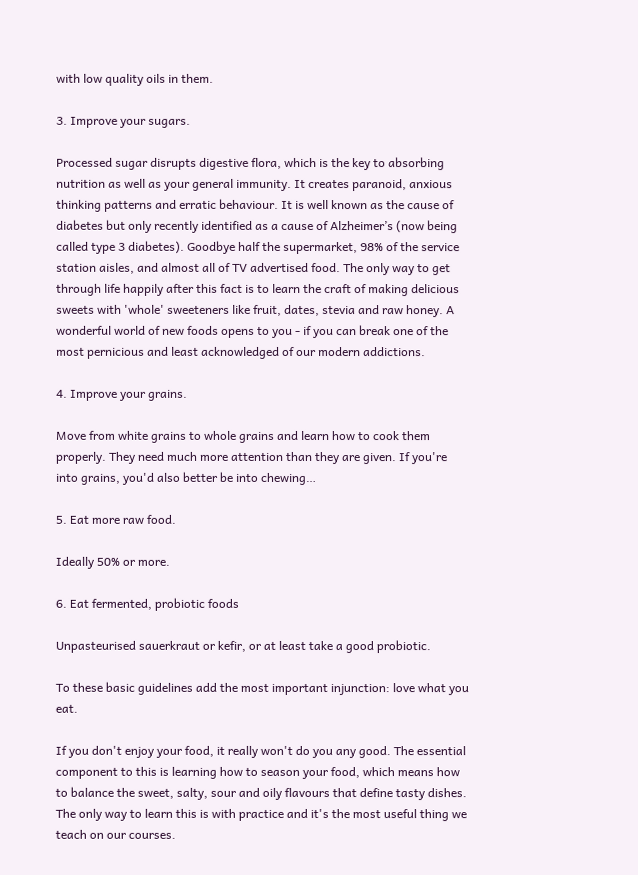with low quality oils in them.

3. Improve your sugars.

Processed sugar disrupts digestive flora, which is the key to absorbing nutrition as well as your general immunity. It creates paranoid, anxious thinking patterns and erratic behaviour. It is well known as the cause of diabetes but only recently identified as a cause of Alzheimer’s (now being called type 3 diabetes). Goodbye half the supermarket, 98% of the service station aisles, and almost all of TV advertised food. The only way to get through life happily after this fact is to learn the craft of making delicious sweets with 'whole' sweeteners like fruit, dates, stevia and raw honey. A wonderful world of new foods opens to you - if you can break one of the most pernicious and least acknowledged of our modern addictions.

4. Improve your grains.

Move from white grains to whole grains and learn how to cook them properly. They need much more attention than they are given. If you're into grains, you'd also better be into chewing…

5. Eat more raw food.

Ideally 50% or more.

6. Eat fermented, probiotic foods

Unpasteurised sauerkraut or kefir, or at least take a good probiotic.

To these basic guidelines add the most important injunction: love what you eat.

If you don't enjoy your food, it really won't do you any good. The essential component to this is learning how to season your food, which means how to balance the sweet, salty, sour and oily flavours that define tasty dishes. The only way to learn this is with practice and it's the most useful thing we teach on our courses.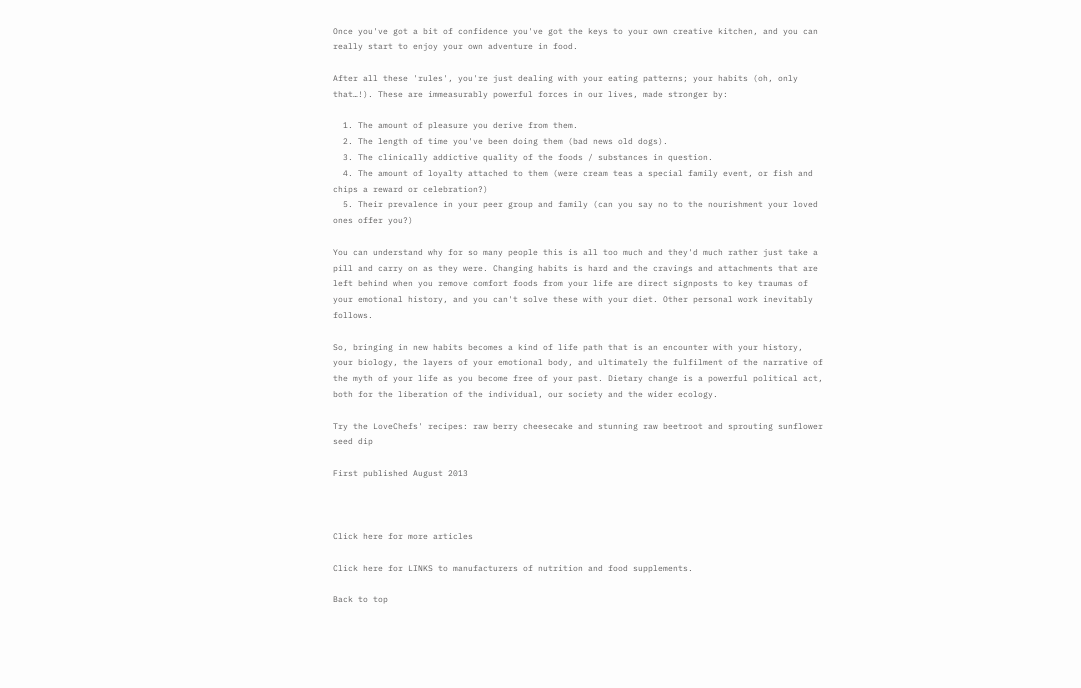Once you've got a bit of confidence you've got the keys to your own creative kitchen, and you can really start to enjoy your own adventure in food.

After all these 'rules', you're just dealing with your eating patterns; your habits (oh, only that…!). These are immeasurably powerful forces in our lives, made stronger by:

  1. The amount of pleasure you derive from them.
  2. The length of time you've been doing them (bad news old dogs).
  3. The clinically addictive quality of the foods / substances in question.
  4. The amount of loyalty attached to them (were cream teas a special family event, or fish and chips a reward or celebration?)
  5. Their prevalence in your peer group and family (can you say no to the nourishment your loved ones offer you?)

You can understand why for so many people this is all too much and they'd much rather just take a pill and carry on as they were. Changing habits is hard and the cravings and attachments that are left behind when you remove comfort foods from your life are direct signposts to key traumas of your emotional history, and you can't solve these with your diet. Other personal work inevitably follows.

So, bringing in new habits becomes a kind of life path that is an encounter with your history, your biology, the layers of your emotional body, and ultimately the fulfilment of the narrative of the myth of your life as you become free of your past. Dietary change is a powerful political act, both for the liberation of the individual, our society and the wider ecology.

Try the LoveChefs' recipes: raw berry cheesecake and stunning raw beetroot and sprouting sunflower seed dip

First published August 2013



Click here for more articles

Click here for LINKS to manufacturers of nutrition and food supplements.

Back to top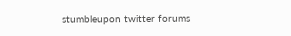stumbleupon twitter forums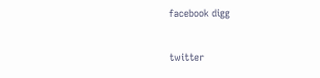facebook digg

twitter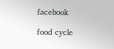facebook

food cycle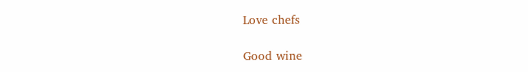Love chefs

Good wine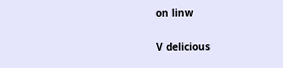on linw

V delicious